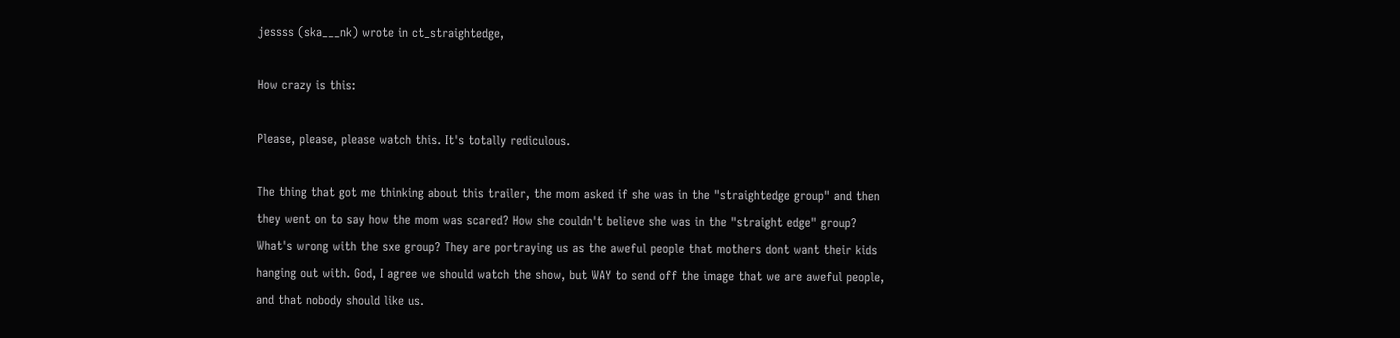jessss (ska___nk) wrote in ct_straightedge,

How crazy is this:

Please, please, please watch this. It's totally rediculous.

The thing that got me thinking about this trailer, the mom asked if she was in the "straightedge group" and then they went on to say how the mom was scared? How she couldn't believe she was in the "straight edge" group? What's wrong with the sxe group? They are portraying us as the aweful people that mothers dont want their kids hanging out with. God, I agree we should watch the show, but WAY to send off the image that we are aweful people, and that nobody should like us.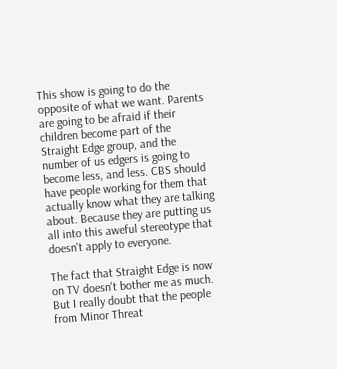This show is going to do the opposite of what we want. Parents are going to be afraid if their children become part of the Straight Edge group, and the number of us edgers is going to become less, and less. CBS should have people working for them that actually know what they are talking about. Because they are putting us all into this aweful stereotype that doesn't apply to everyone.

The fact that Straight Edge is now on TV doesn't bother me as much. But I really doubt that the people from Minor Threat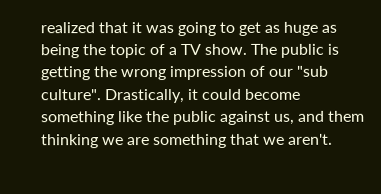realized that it was going to get as huge as being the topic of a TV show. The public is getting the wrong impression of our "sub culture". Drastically, it could become something like the public against us, and them thinking we are something that we aren't.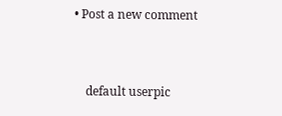• Post a new comment


    default userpic